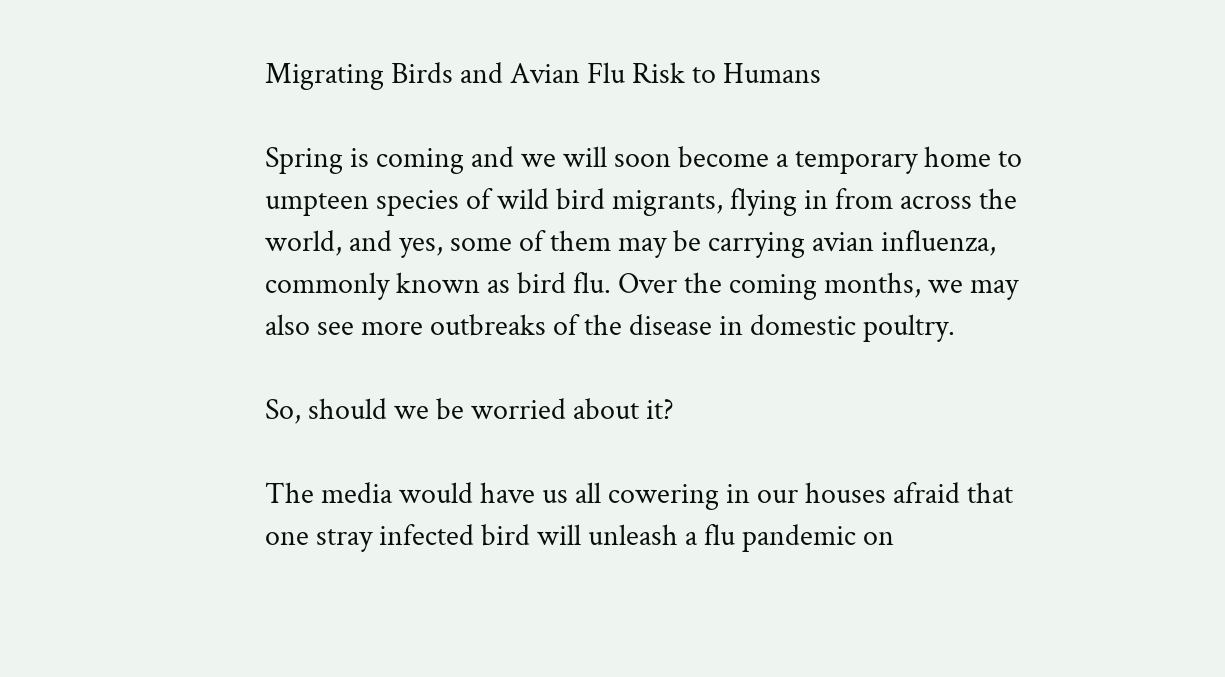Migrating Birds and Avian Flu Risk to Humans

Spring is coming and we will soon become a temporary home to umpteen species of wild bird migrants, flying in from across the world, and yes, some of them may be carrying avian influenza, commonly known as bird flu. Over the coming months, we may also see more outbreaks of the disease in domestic poultry.

So, should we be worried about it?

The media would have us all cowering in our houses afraid that one stray infected bird will unleash a flu pandemic on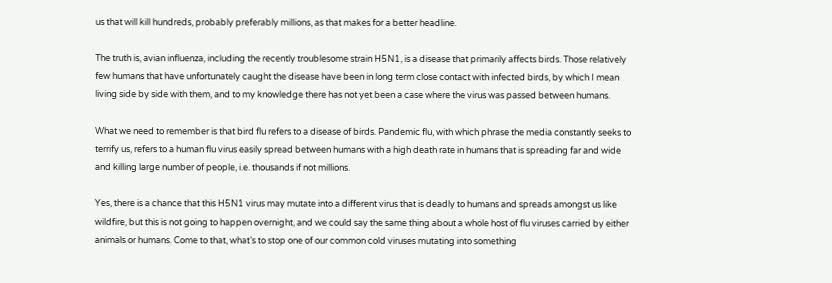us that will kill hundreds, probably preferably millions, as that makes for a better headline.

The truth is, avian influenza, including the recently troublesome strain H5N1, is a disease that primarily affects birds. Those relatively few humans that have unfortunately caught the disease have been in long term close contact with infected birds, by which I mean living side by side with them, and to my knowledge there has not yet been a case where the virus was passed between humans.

What we need to remember is that bird flu refers to a disease of birds. Pandemic flu, with which phrase the media constantly seeks to terrify us, refers to a human flu virus easily spread between humans with a high death rate in humans that is spreading far and wide and killing large number of people, i.e. thousands if not millions.

Yes, there is a chance that this H5N1 virus may mutate into a different virus that is deadly to humans and spreads amongst us like wildfire, but this is not going to happen overnight, and we could say the same thing about a whole host of flu viruses carried by either animals or humans. Come to that, what’s to stop one of our common cold viruses mutating into something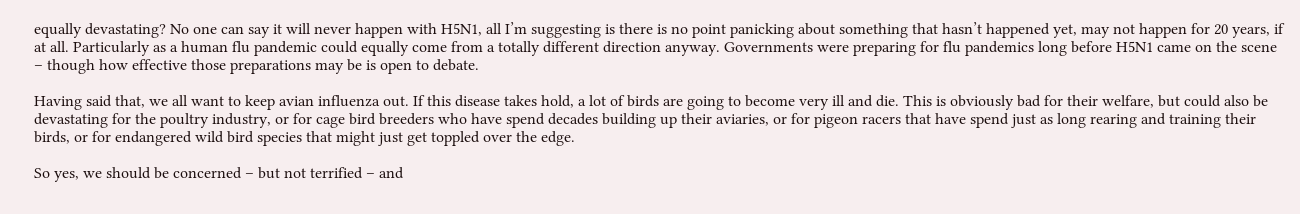equally devastating? No one can say it will never happen with H5N1, all I’m suggesting is there is no point panicking about something that hasn’t happened yet, may not happen for 20 years, if at all. Particularly as a human flu pandemic could equally come from a totally different direction anyway. Governments were preparing for flu pandemics long before H5N1 came on the scene – though how effective those preparations may be is open to debate.

Having said that, we all want to keep avian influenza out. If this disease takes hold, a lot of birds are going to become very ill and die. This is obviously bad for their welfare, but could also be devastating for the poultry industry, or for cage bird breeders who have spend decades building up their aviaries, or for pigeon racers that have spend just as long rearing and training their birds, or for endangered wild bird species that might just get toppled over the edge.

So yes, we should be concerned – but not terrified – and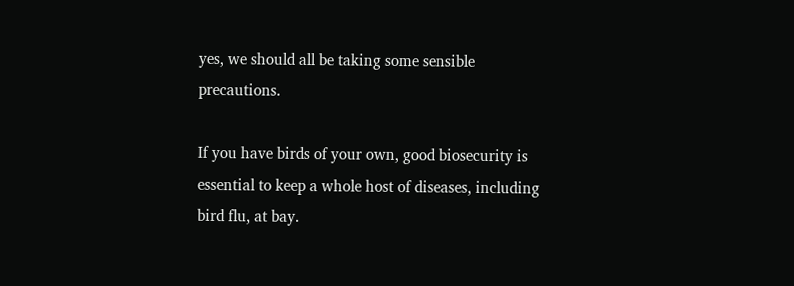yes, we should all be taking some sensible precautions.

If you have birds of your own, good biosecurity is essential to keep a whole host of diseases, including bird flu, at bay.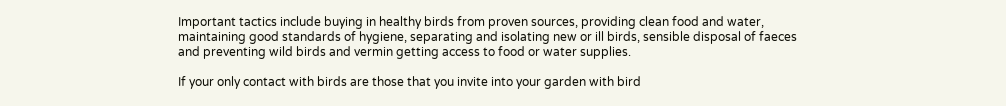Important tactics include buying in healthy birds from proven sources, providing clean food and water, maintaining good standards of hygiene, separating and isolating new or ill birds, sensible disposal of faeces and preventing wild birds and vermin getting access to food or water supplies.

If your only contact with birds are those that you invite into your garden with bird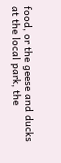food, or the geese and ducks at the local park, the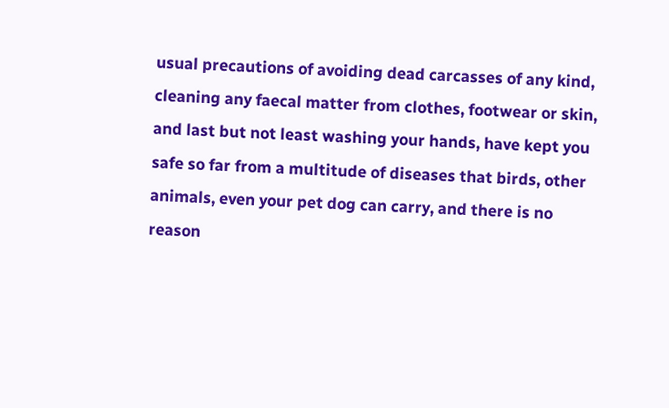usual precautions of avoiding dead carcasses of any kind, cleaning any faecal matter from clothes, footwear or skin, and last but not least washing your hands, have kept you safe so far from a multitude of diseases that birds, other animals, even your pet dog can carry, and there is no reason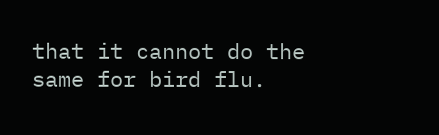that it cannot do the same for bird flu.